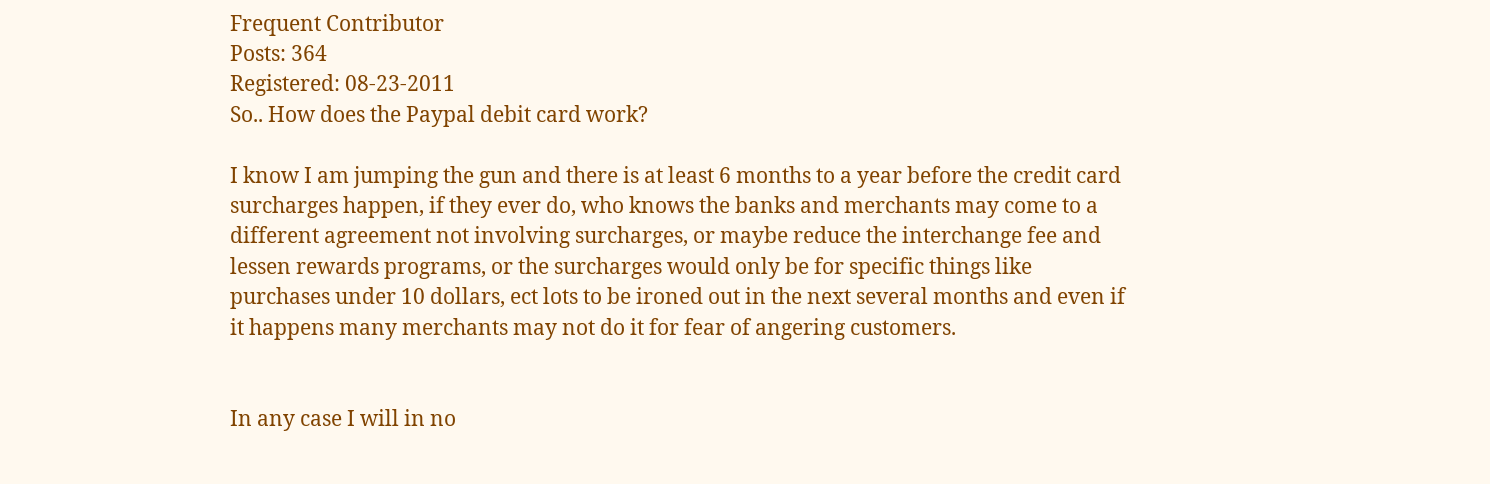Frequent Contributor
Posts: 364
Registered: 08-23-2011
So.. How does the Paypal debit card work?

I know I am jumping the gun and there is at least 6 months to a year before the credit card surcharges happen, if they ever do, who knows the banks and merchants may come to a different agreement not involving surcharges, or maybe reduce the interchange fee and lessen rewards programs, or the surcharges would only be for specific things like purchases under 10 dollars, ect lots to be ironed out in the next several months and even if it happens many merchants may not do it for fear of angering customers.


In any case I will in no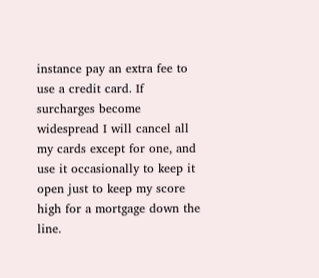instance pay an extra fee to use a credit card. If surcharges become widespread I will cancel all my cards except for one, and use it occasionally to keep it open just to keep my score high for a mortgage down the line.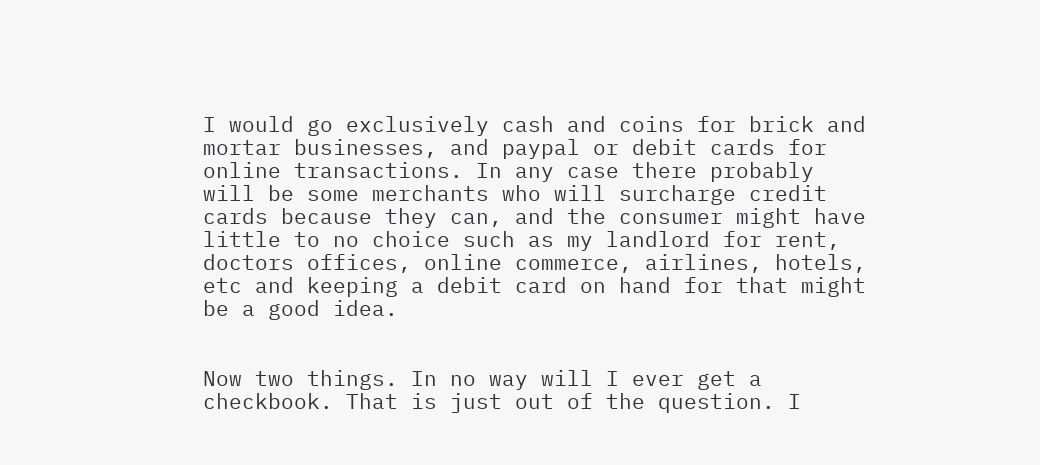I would go exclusively cash and coins for brick and mortar businesses, and paypal or debit cards for online transactions. In any case there probably will be some merchants who will surcharge credit cards because they can, and the consumer might have little to no choice such as my landlord for rent, doctors offices, online commerce, airlines, hotels, etc and keeping a debit card on hand for that might be a good idea.


Now two things. In no way will I ever get a checkbook. That is just out of the question. I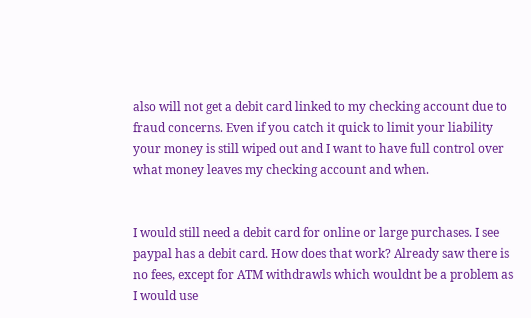also will not get a debit card linked to my checking account due to fraud concerns. Even if you catch it quick to limit your liability your money is still wiped out and I want to have full control over what money leaves my checking account and when.


I would still need a debit card for online or large purchases. I see paypal has a debit card. How does that work? Already saw there is no fees, except for ATM withdrawls which wouldnt be a problem as I would use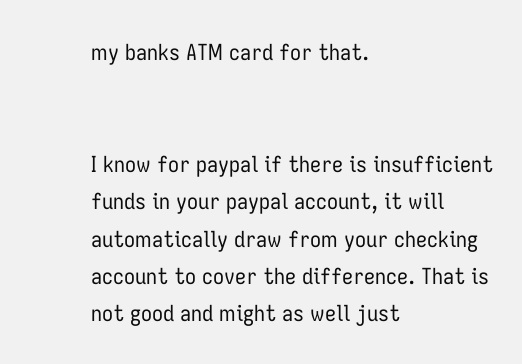my banks ATM card for that.


I know for paypal if there is insufficient funds in your paypal account, it will automatically draw from your checking account to cover the difference. That is not good and might as well just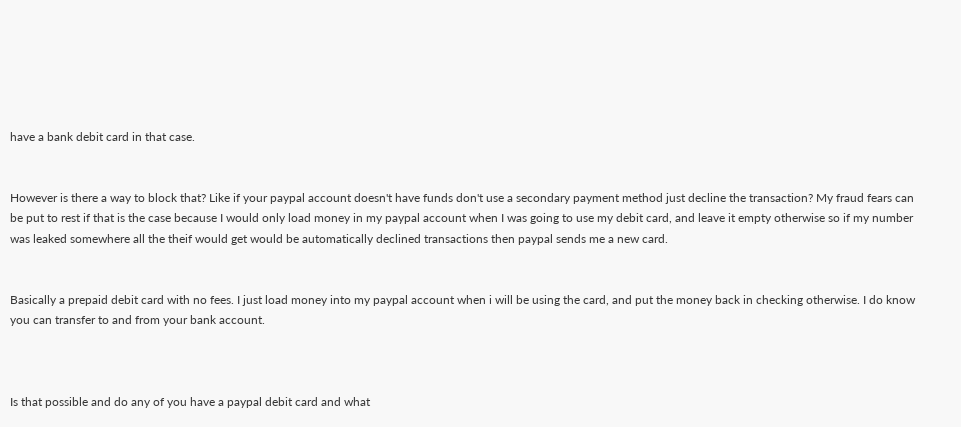have a bank debit card in that case.


However is there a way to block that? Like if your paypal account doesn't have funds don't use a secondary payment method just decline the transaction? My fraud fears can be put to rest if that is the case because I would only load money in my paypal account when I was going to use my debit card, and leave it empty otherwise so if my number was leaked somewhere all the theif would get would be automatically declined transactions then paypal sends me a new card.


Basically a prepaid debit card with no fees. I just load money into my paypal account when i will be using the card, and put the money back in checking otherwise. I do know you can transfer to and from your bank account.



Is that possible and do any of you have a paypal debit card and what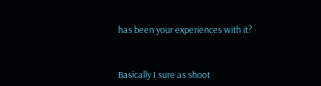has been your experiences with it?


Basically I sure as shoot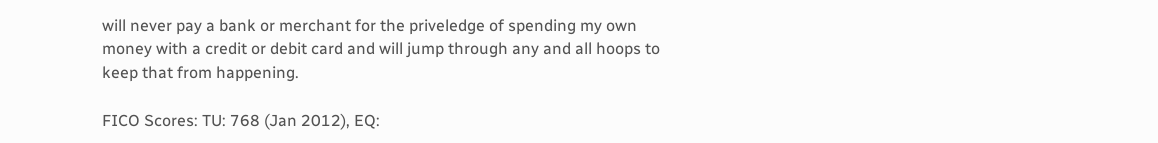will never pay a bank or merchant for the priveledge of spending my own money with a credit or debit card and will jump through any and all hoops to keep that from happening.

FICO Scores: TU: 768 (Jan 2012), EQ: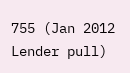755 (Jan 2012 Lender pull)